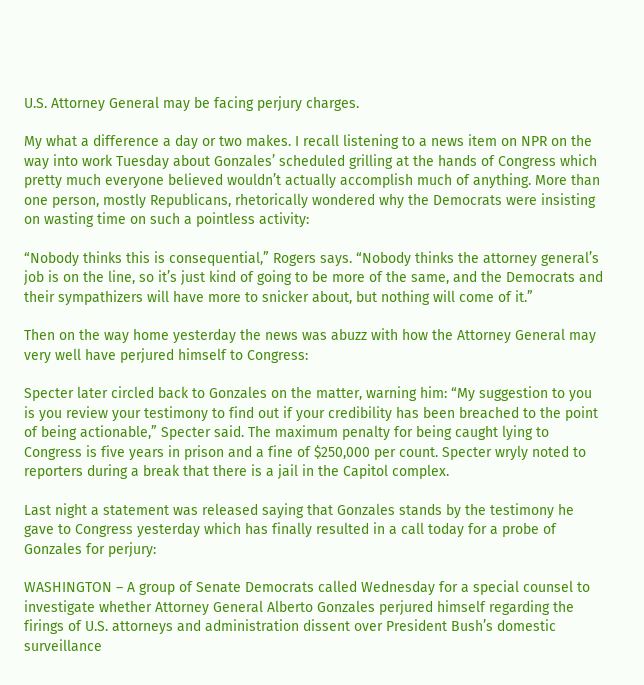U.S. Attorney General may be facing perjury charges.

My what a difference a day or two makes. I recall listening to a news item on NPR on the way into work Tuesday about Gonzales’ scheduled grilling at the hands of Congress which pretty much everyone believed wouldn’t actually accomplish much of anything. More than one person, mostly Republicans, rhetorically wondered why the Democrats were insisting on wasting time on such a pointless activity:

“Nobody thinks this is consequential,” Rogers says. “Nobody thinks the attorney general’s job is on the line, so it’s just kind of going to be more of the same, and the Democrats and their sympathizers will have more to snicker about, but nothing will come of it.”

Then on the way home yesterday the news was abuzz with how the Attorney General may very well have perjured himself to Congress:

Specter later circled back to Gonzales on the matter, warning him: “My suggestion to you is you review your testimony to find out if your credibility has been breached to the point of being actionable,” Specter said. The maximum penalty for being caught lying to Congress is five years in prison and a fine of $250,000 per count. Specter wryly noted to reporters during a break that there is a jail in the Capitol complex.

Last night a statement was released saying that Gonzales stands by the testimony he gave to Congress yesterday which has finally resulted in a call today for a probe of Gonzales for perjury:

WASHINGTON – A group of Senate Democrats called Wednesday for a special counsel to investigate whether Attorney General Alberto Gonzales perjured himself regarding the firings of U.S. attorneys and administration dissent over President Bush’s domestic surveillance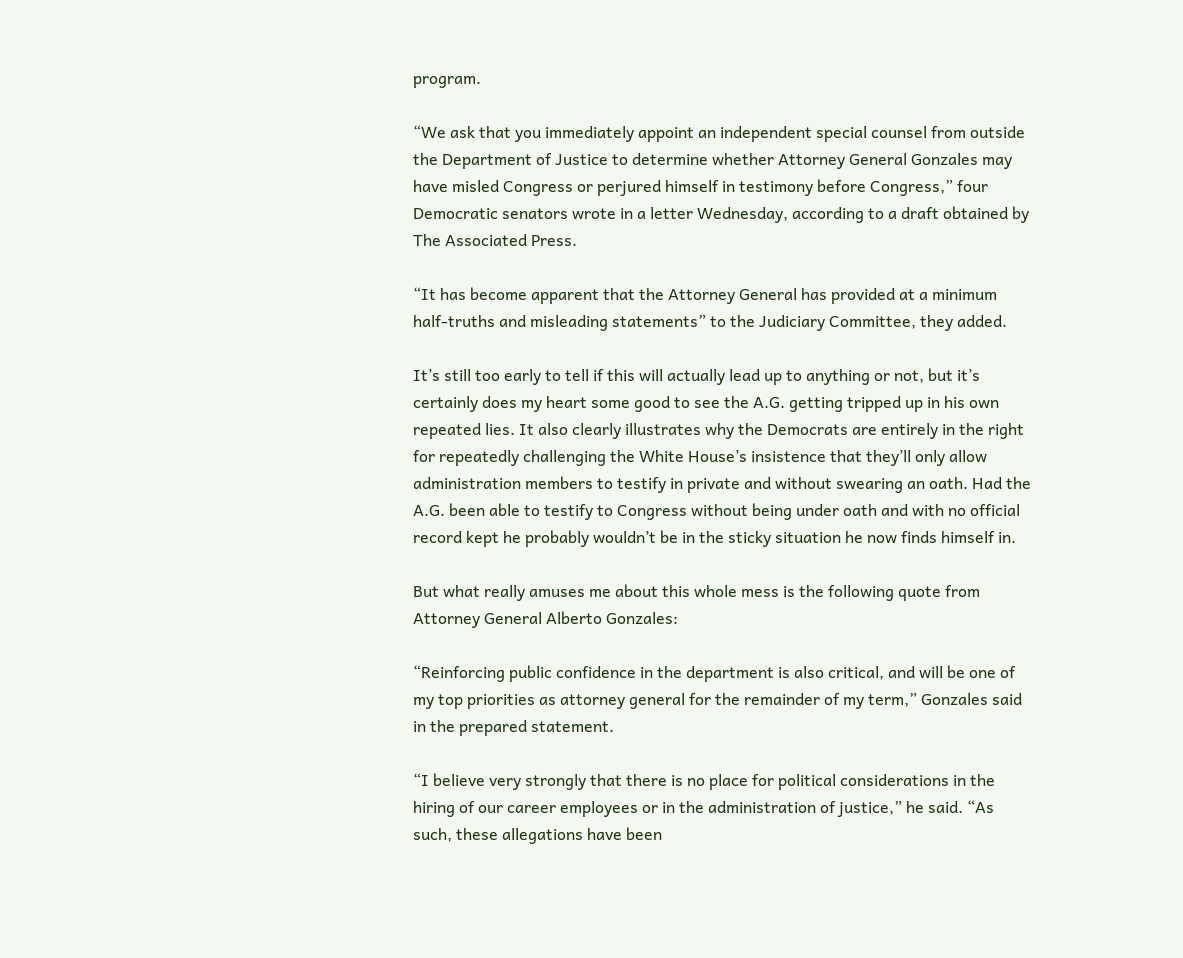program.

“We ask that you immediately appoint an independent special counsel from outside the Department of Justice to determine whether Attorney General Gonzales may have misled Congress or perjured himself in testimony before Congress,” four Democratic senators wrote in a letter Wednesday, according to a draft obtained by The Associated Press.

“It has become apparent that the Attorney General has provided at a minimum half-truths and misleading statements” to the Judiciary Committee, they added.

It’s still too early to tell if this will actually lead up to anything or not, but it’s certainly does my heart some good to see the A.G. getting tripped up in his own repeated lies. It also clearly illustrates why the Democrats are entirely in the right for repeatedly challenging the White House’s insistence that they’ll only allow administration members to testify in private and without swearing an oath. Had the A.G. been able to testify to Congress without being under oath and with no official record kept he probably wouldn’t be in the sticky situation he now finds himself in.

But what really amuses me about this whole mess is the following quote from Attorney General Alberto Gonzales:

“Reinforcing public confidence in the department is also critical, and will be one of my top priorities as attorney general for the remainder of my term,” Gonzales said in the prepared statement.

“I believe very strongly that there is no place for political considerations in the hiring of our career employees or in the administration of justice,” he said. “As such, these allegations have been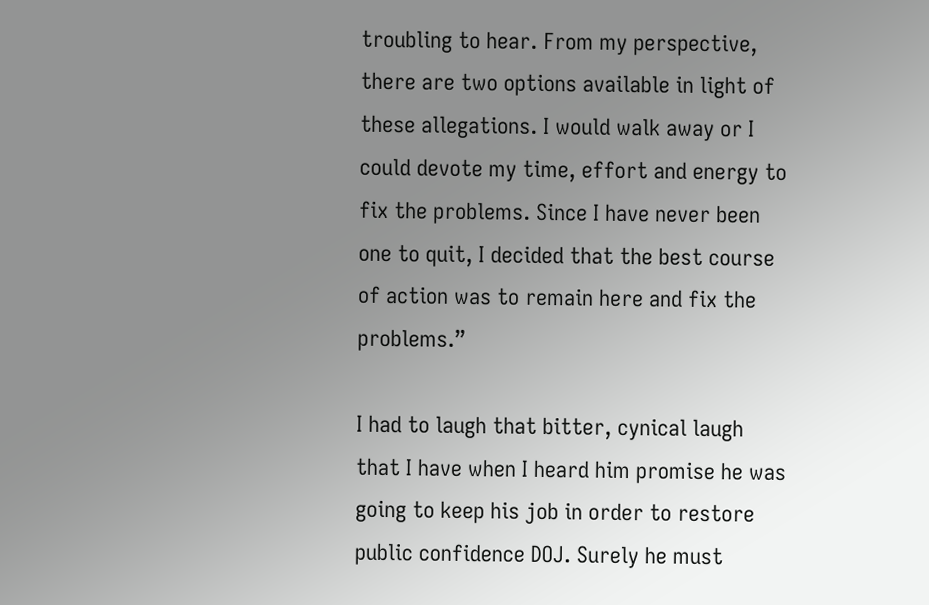troubling to hear. From my perspective, there are two options available in light of these allegations. I would walk away or I could devote my time, effort and energy to fix the problems. Since I have never been one to quit, I decided that the best course of action was to remain here and fix the problems.”

I had to laugh that bitter, cynical laugh that I have when I heard him promise he was going to keep his job in order to restore public confidence DOJ. Surely he must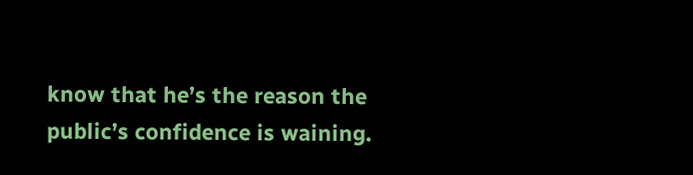know that he’s the reason the public’s confidence is waining.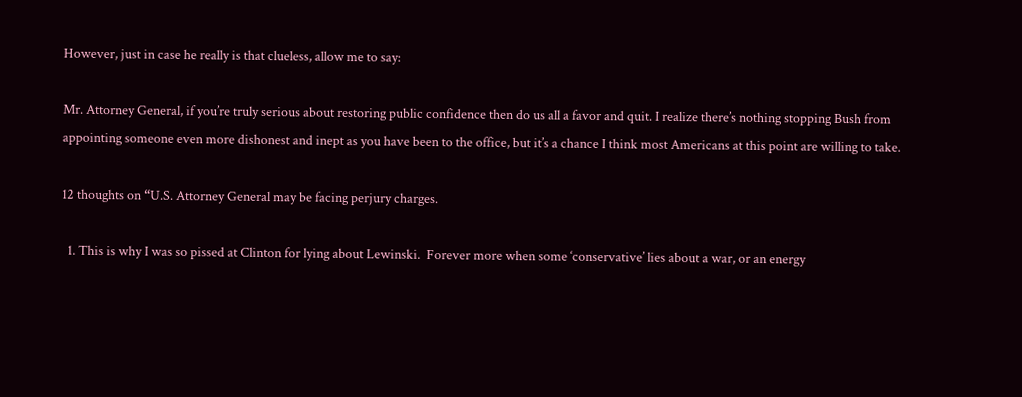However, just in case he really is that clueless, allow me to say:

Mr. Attorney General, if you’re truly serious about restoring public confidence then do us all a favor and quit. I realize there’s nothing stopping Bush from appointing someone even more dishonest and inept as you have been to the office, but it’s a chance I think most Americans at this point are willing to take.

12 thoughts on “U.S. Attorney General may be facing perjury charges.

  1. This is why I was so pissed at Clinton for lying about Lewinski.  Forever more when some ‘conservative’ lies about a war, or an energy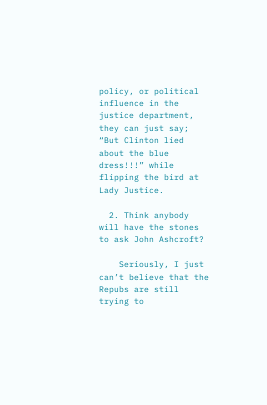policy, or political influence in the justice department, they can just say; “But Clinton lied about the blue dress!!!” while flipping the bird at Lady Justice.

  2. Think anybody will have the stones to ask John Ashcroft?

    Seriously, I just can’t believe that the Repubs are still trying to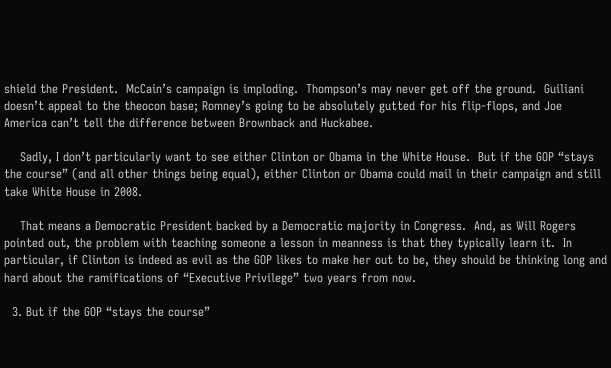shield the President.  McCain’s campaign is imploding.  Thompson’s may never get off the ground.  Guiliani doesn’t appeal to the theocon base; Romney’s going to be absolutely gutted for his flip-flops, and Joe America can’t tell the difference between Brownback and Huckabee.

    Sadly, I don’t particularly want to see either Clinton or Obama in the White House.  But if the GOP “stays the course” (and all other things being equal), either Clinton or Obama could mail in their campaign and still take White House in 2008.

    That means a Democratic President backed by a Democratic majority in Congress.  And, as Will Rogers pointed out, the problem with teaching someone a lesson in meanness is that they typically learn it.  In particular, if Clinton is indeed as evil as the GOP likes to make her out to be, they should be thinking long and hard about the ramifications of “Executive Privilege” two years from now.

  3. But if the GOP “stays the course”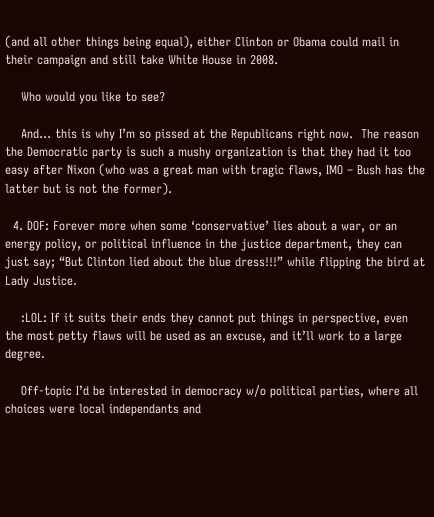(and all other things being equal), either Clinton or Obama could mail in their campaign and still take White House in 2008.

    Who would you like to see?

    And… this is why I’m so pissed at the Republicans right now.  The reason the Democratic party is such a mushy organization is that they had it too easy after Nixon (who was a great man with tragic flaws, IMO – Bush has the latter but is not the former).

  4. DOF: Forever more when some ‘conservative’ lies about a war, or an energy policy, or political influence in the justice department, they can just say; “But Clinton lied about the blue dress!!!” while flipping the bird at Lady Justice.

    :LOL: If it suits their ends they cannot put things in perspective, even the most petty flaws will be used as an excuse, and it’ll work to a large degree.

    Off-topic I’d be interested in democracy w/o political parties, where all choices were local independants and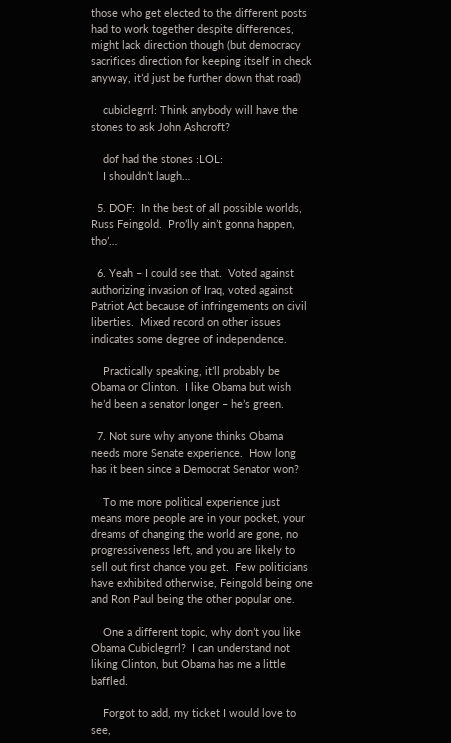those who get elected to the different posts had to work together despite differences, might lack direction though (but democracy sacrifices direction for keeping itself in check anyway, it’d just be further down that road)

    cubiclegrrl: Think anybody will have the stones to ask John Ashcroft?

    dof had the stones :LOL:
    I shouldn’t laugh…

  5. DOF:  In the best of all possible worlds, Russ Feingold.  Pro’lly ain’t gonna happen, tho’…

  6. Yeah – I could see that.  Voted against authorizing invasion of Iraq, voted against Patriot Act because of infringements on civil liberties.  Mixed record on other issues indicates some degree of independence.

    Practically speaking, it’ll probably be Obama or Clinton.  I like Obama but wish he’d been a senator longer – he’s green.

  7. Not sure why anyone thinks Obama needs more Senate experience.  How long has it been since a Democrat Senator won?

    To me more political experience just means more people are in your pocket, your dreams of changing the world are gone, no progressiveness left, and you are likely to sell out first chance you get.  Few politicians have exhibited otherwise, Feingold being one and Ron Paul being the other popular one.

    One a different topic, why don’t you like Obama Cubiclegrrl?  I can understand not liking Clinton, but Obama has me a little baffled.

    Forgot to add, my ticket I would love to see,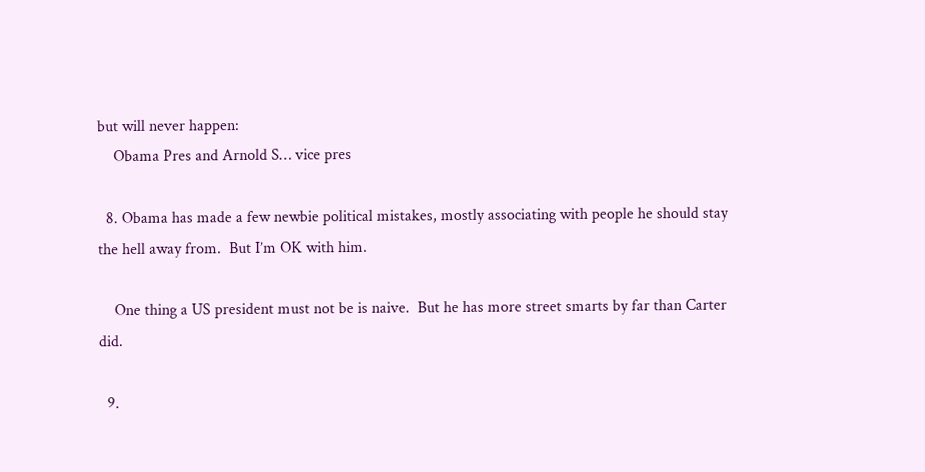but will never happen:
    Obama Pres and Arnold S… vice pres

  8. Obama has made a few newbie political mistakes, mostly associating with people he should stay the hell away from.  But I’m OK with him.

    One thing a US president must not be is naive.  But he has more street smarts by far than Carter did.

  9.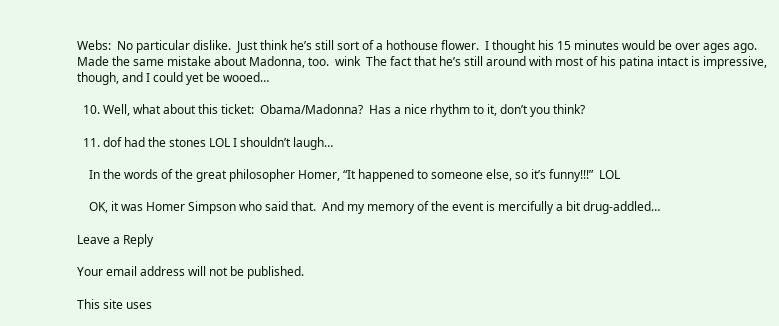Webs:  No particular dislike.  Just think he’s still sort of a hothouse flower.  I thought his 15 minutes would be over ages ago.  Made the same mistake about Madonna, too.  wink  The fact that he’s still around with most of his patina intact is impressive, though, and I could yet be wooed…

  10. Well, what about this ticket:  Obama/Madonna?  Has a nice rhythm to it, don’t you think?

  11. dof had the stones LOL I shouldn’t laugh…

    In the words of the great philosopher Homer, “It happened to someone else, so it’s funny!!!”  LOL

    OK, it was Homer Simpson who said that.  And my memory of the event is mercifully a bit drug-addled…

Leave a Reply

Your email address will not be published.

This site uses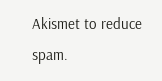Akismet to reduce spam.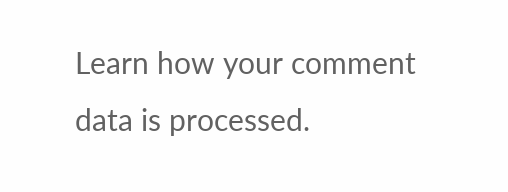Learn how your comment data is processed.